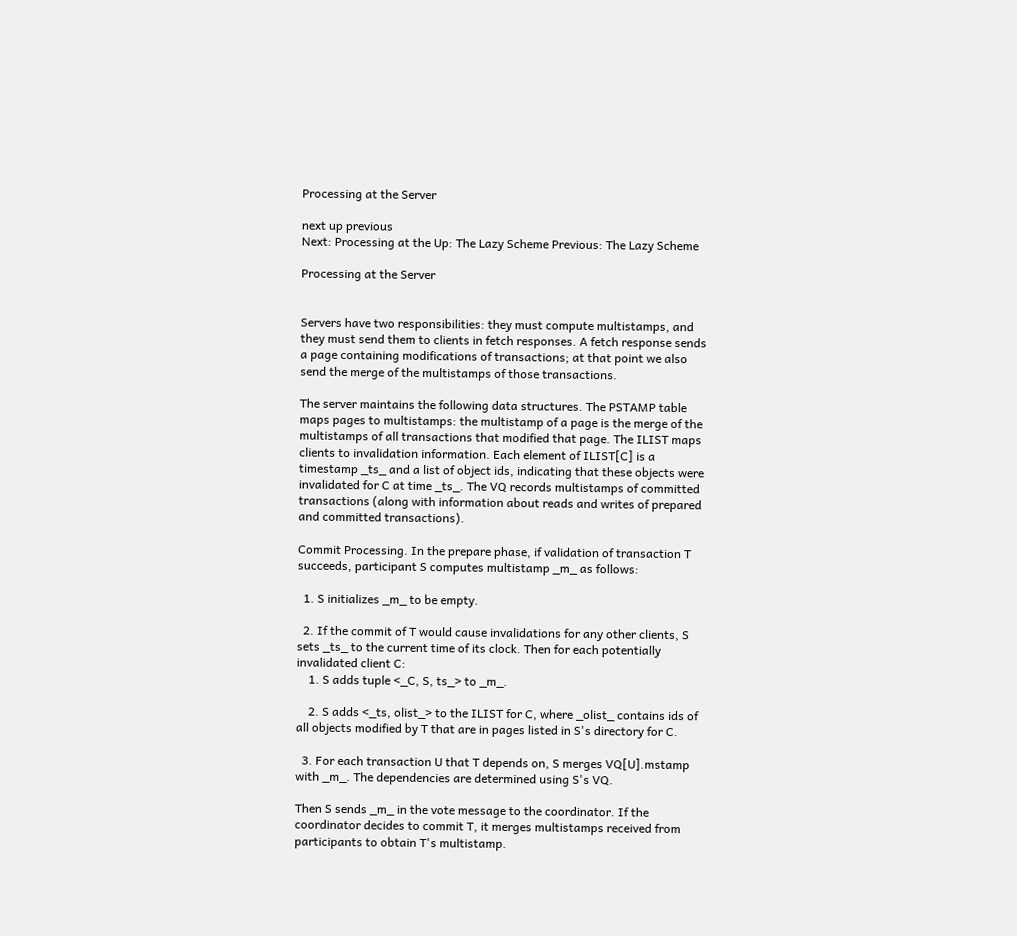Processing at the Server

next up previous
Next: Processing at the Up: The Lazy Scheme Previous: The Lazy Scheme

Processing at the Server


Servers have two responsibilities: they must compute multistamps, and they must send them to clients in fetch responses. A fetch response sends a page containing modifications of transactions; at that point we also send the merge of the multistamps of those transactions.

The server maintains the following data structures. The PSTAMP table maps pages to multistamps: the multistamp of a page is the merge of the multistamps of all transactions that modified that page. The ILIST maps clients to invalidation information. Each element of ILIST[C] is a timestamp _ts_ and a list of object ids, indicating that these objects were invalidated for C at time _ts_. The VQ records multistamps of committed transactions (along with information about reads and writes of prepared and committed transactions).

Commit Processing. In the prepare phase, if validation of transaction T succeeds, participant S computes multistamp _m_ as follows:

  1. S initializes _m_ to be empty.

  2. If the commit of T would cause invalidations for any other clients, S sets _ts_ to the current time of its clock. Then for each potentially invalidated client C:
    1. S adds tuple <_C, S, ts_> to _m_.

    2. S adds <_ts, olist_> to the ILIST for C, where _olist_ contains ids of all objects modified by T that are in pages listed in S's directory for C.

  3. For each transaction U that T depends on, S merges VQ[U].mstamp with _m_. The dependencies are determined using S's VQ.

Then S sends _m_ in the vote message to the coordinator. If the coordinator decides to commit T, it merges multistamps received from participants to obtain T's multistamp.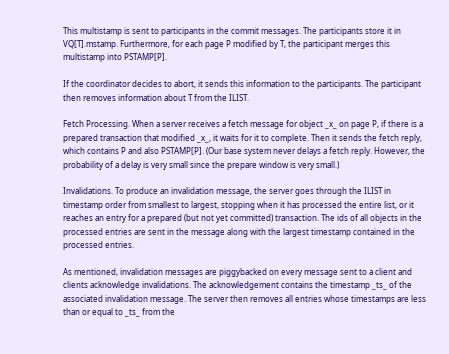This multistamp is sent to participants in the commit messages. The participants store it in VQ[T].mstamp. Furthermore, for each page P modified by T, the participant merges this multistamp into PSTAMP[P].

If the coordinator decides to abort, it sends this information to the participants. The participant then removes information about T from the ILIST.

Fetch Processing. When a server receives a fetch message for object _x_ on page P, if there is a prepared transaction that modified _x_, it waits for it to complete. Then it sends the fetch reply, which contains P and also PSTAMP[P]. (Our base system never delays a fetch reply. However, the probability of a delay is very small since the prepare window is very small.)

Invalidations. To produce an invalidation message, the server goes through the ILIST in timestamp order from smallest to largest, stopping when it has processed the entire list, or it reaches an entry for a prepared (but not yet committed) transaction. The ids of all objects in the processed entries are sent in the message along with the largest timestamp contained in the processed entries.

As mentioned, invalidation messages are piggybacked on every message sent to a client and clients acknowledge invalidations. The acknowledgement contains the timestamp _ts_ of the associated invalidation message. The server then removes all entries whose timestamps are less than or equal to _ts_ from the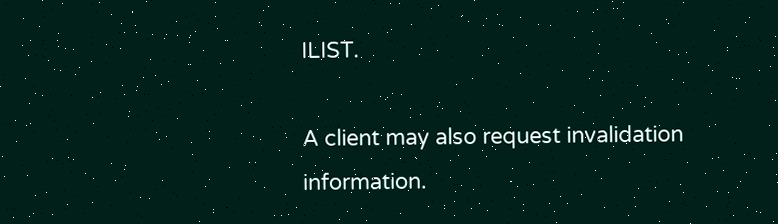ILIST.

A client may also request invalidation information.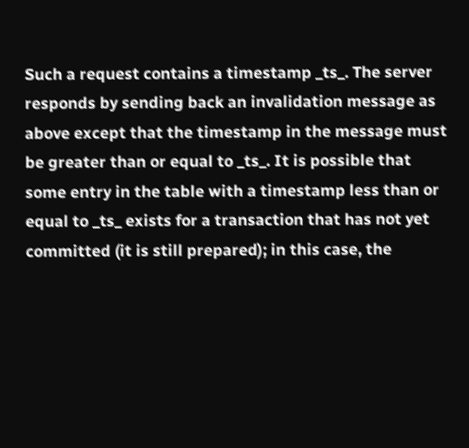Such a request contains a timestamp _ts_. The server responds by sending back an invalidation message as above except that the timestamp in the message must be greater than or equal to _ts_. It is possible that some entry in the table with a timestamp less than or equal to _ts_ exists for a transaction that has not yet committed (it is still prepared); in this case, the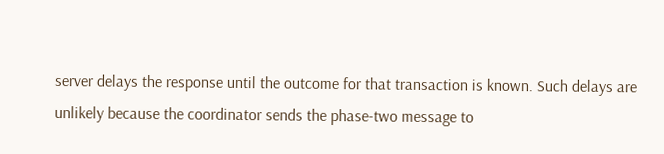server delays the response until the outcome for that transaction is known. Such delays are unlikely because the coordinator sends the phase-two message to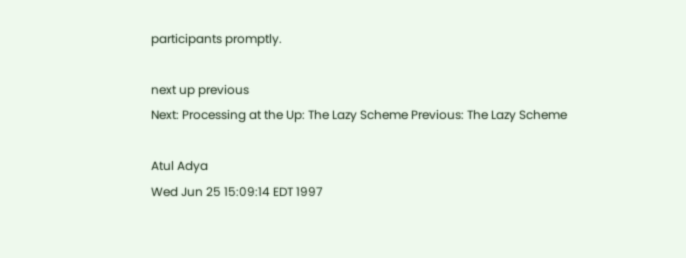participants promptly.

next up previous
Next: Processing at the Up: The Lazy Scheme Previous: The Lazy Scheme

Atul Adya
Wed Jun 25 15:09:14 EDT 1997